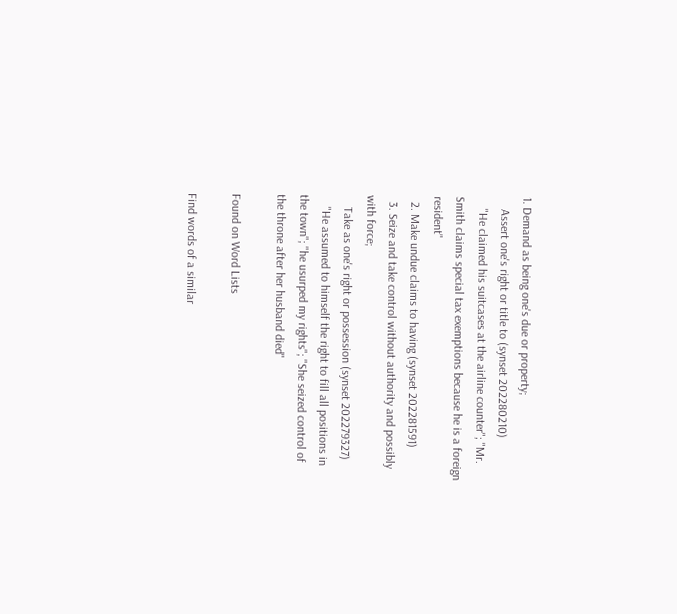1. Demand as being one's due or property;
    Assert one's right or title to (synset 202280210)
    "He claimed his suitcases at the airline counter"; "Mr. Smith claims special tax exemptions because he is a foreign resident"
  2. Make undue claims to having (synset 202281591)
  3. Seize and take control without authority and possibly with force;
    Take as one's right or possession (synset 202279327)
    "He assumed to himself the right to fill all positions in the town"; "he usurped my rights"; "She seized control of the throne after her husband died"

Found on Word Lists

Find words of a similar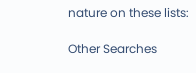nature on these lists:

Other Searches